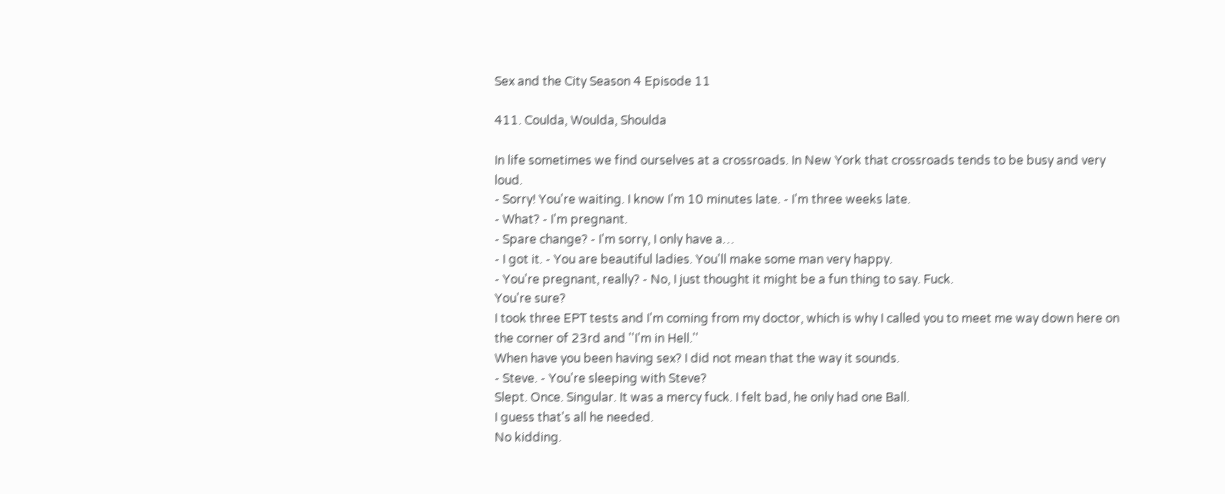Sex and the City Season 4 Episode 11

411. Coulda, Woulda, Shoulda

In life sometimes we find ourselves at a crossroads. In New York that crossroads tends to be busy and very loud.
- Sorry! You're waiting. I know I'm 10 minutes late. - I'm three weeks late.
- What? - I'm pregnant.
- Spare change? - I'm sorry, I only have a…
- I got it. - You are beautiful ladies. You'll make some man very happy.
- You're pregnant, really? - No, I just thought it might be a fun thing to say. Fuck.
You're sure?
I took three EPT tests and I'm coming from my doctor, which is why I called you to meet me way down here on the corner of 23rd and ''I'm in Hell.''
When have you been having sex? I did not mean that the way it sounds.
- Steve. - You're sleeping with Steve?
Slept. Once. Singular. It was a mercy fuck. I felt bad, he only had one Ball.
I guess that's all he needed.
No kidding.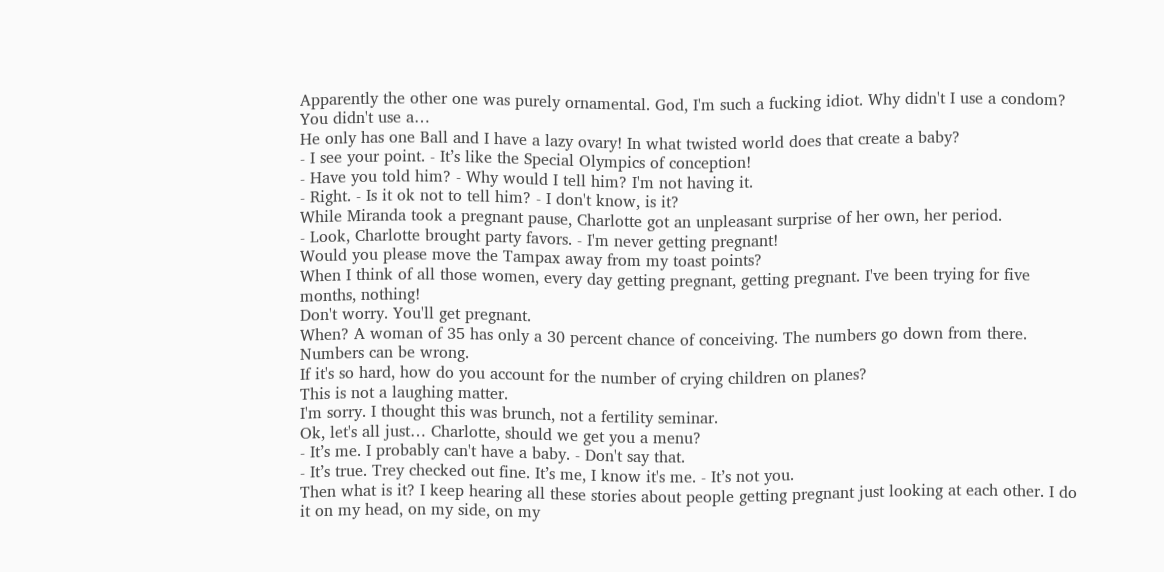Apparently the other one was purely ornamental. God, I'm such a fucking idiot. Why didn't I use a condom?
You didn't use a…
He only has one Ball and I have a lazy ovary! In what twisted world does that create a baby?
- I see your point. - It’s like the Special Olympics of conception!
- Have you told him? - Why would I tell him? I'm not having it.
- Right. - Is it ok not to tell him? - I don't know, is it?
While Miranda took a pregnant pause, Charlotte got an unpleasant surprise of her own, her period.
- Look, Charlotte brought party favors. - I'm never getting pregnant!
Would you please move the Tampax away from my toast points?
When I think of all those women, every day getting pregnant, getting pregnant. I've been trying for five months, nothing!
Don't worry. You'll get pregnant.
When? A woman of 35 has only a 30 percent chance of conceiving. The numbers go down from there.
Numbers can be wrong.
If it's so hard, how do you account for the number of crying children on planes?
This is not a laughing matter.
I'm sorry. I thought this was brunch, not a fertility seminar.
Ok, let's all just… Charlotte, should we get you a menu?
- It’s me. I probably can't have a baby. - Don't say that.
- It’s true. Trey checked out fine. It’s me, I know it's me. - It’s not you.
Then what is it? I keep hearing all these stories about people getting pregnant just looking at each other. I do it on my head, on my side, on my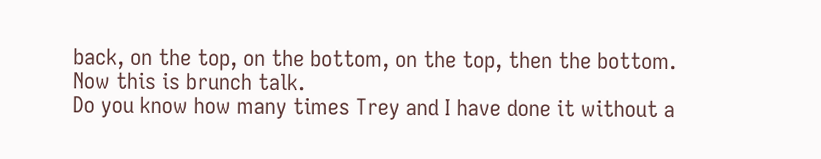back, on the top, on the bottom, on the top, then the bottom.
Now this is brunch talk.
Do you know how many times Trey and I have done it without a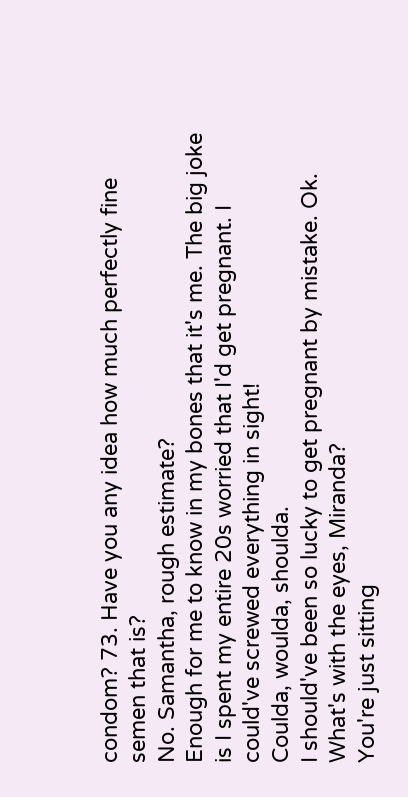condom? 73. Have you any idea how much perfectly fine semen that is?
No. Samantha, rough estimate?
Enough for me to know in my bones that it's me. The big joke is I spent my entire 20s worried that I'd get pregnant. I could've screwed everything in sight!
Coulda, woulda, shoulda.
I should've been so lucky to get pregnant by mistake. Ok. What's with the eyes, Miranda?
You're just sitting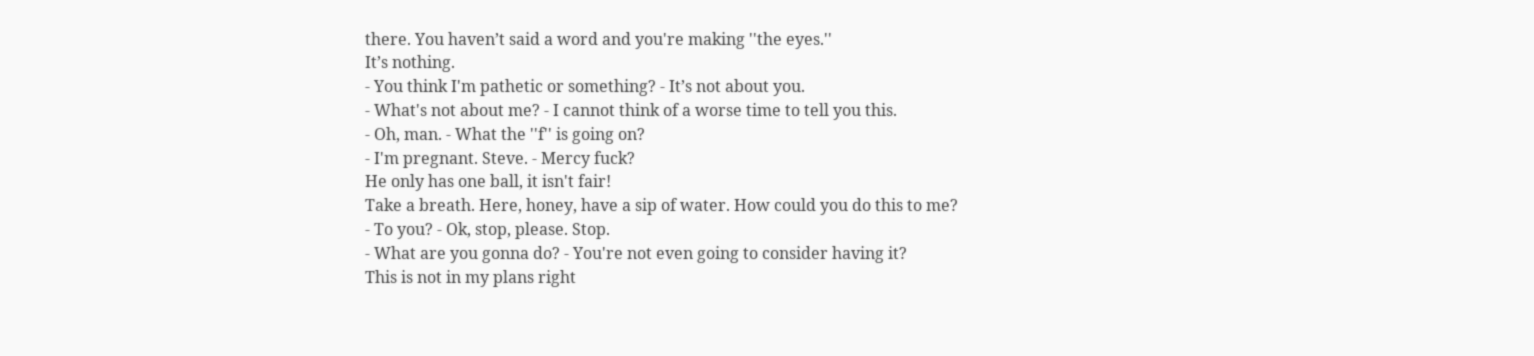there. You haven’t said a word and you're making ''the eyes.''
It’s nothing.
- You think I'm pathetic or something? - It’s not about you.
- What's not about me? - I cannot think of a worse time to tell you this.
- Oh, man. - What the ''f'' is going on?
- I'm pregnant. Steve. - Mercy fuck?
He only has one ball, it isn't fair!
Take a breath. Here, honey, have a sip of water. How could you do this to me?
- To you? - Ok, stop, please. Stop.
- What are you gonna do? - You're not even going to consider having it?
This is not in my plans right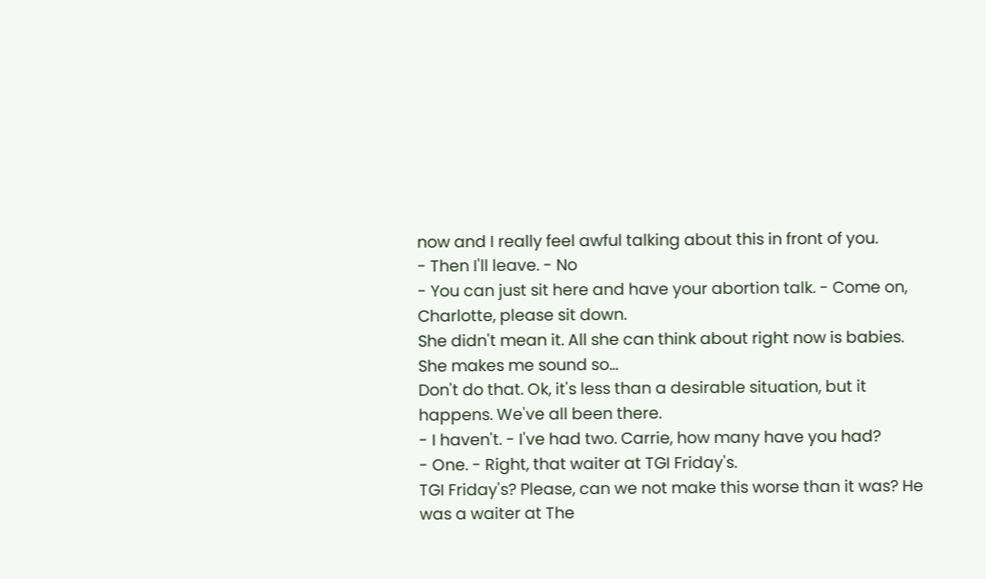now and I really feel awful talking about this in front of you.
- Then I'll leave. - No
- You can just sit here and have your abortion talk. - Come on, Charlotte, please sit down.
She didn't mean it. All she can think about right now is babies.
She makes me sound so…
Don't do that. Ok, it's less than a desirable situation, but it happens. We've all been there.
- I haven't. - I've had two. Carrie, how many have you had?
- One. - Right, that waiter at TGI Friday's.
TGI Friday's? Please, can we not make this worse than it was? He was a waiter at The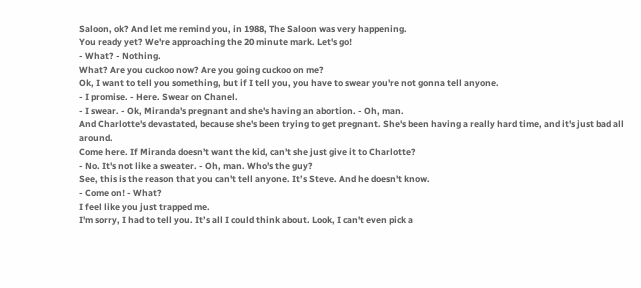Saloon, ok? And let me remind you, in 1988, The Saloon was very happening.
You ready yet? We're approaching the 20 minute mark. Let's go!
- What? - Nothing.
What? Are you cuckoo now? Are you going cuckoo on me?
Ok, I want to tell you something, but if I tell you, you have to swear you're not gonna tell anyone.
- I promise. - Here. Swear on Chanel.
- I swear. - Ok, Miranda's pregnant and she's having an abortion. - Oh, man.
And Charlotte's devastated, because she's been trying to get pregnant. She's been having a really hard time, and it's just bad all around.
Come here. If Miranda doesn't want the kid, can't she just give it to Charlotte?
- No. It's not like a sweater. - Oh, man. Who's the guy?
See, this is the reason that you can't tell anyone. It’s Steve. And he doesn't know.
- Come on! - What?
I feel like you just trapped me.
I'm sorry, I had to tell you. It’s all I could think about. Look, I can't even pick a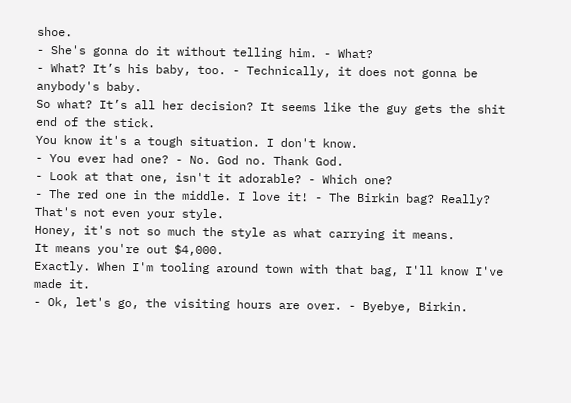shoe.
- She's gonna do it without telling him. - What?
- What? It’s his baby, too. - Technically, it does not gonna be anybody's baby.
So what? It’s all her decision? It seems like the guy gets the shit end of the stick.
You know it's a tough situation. I don't know.
- You ever had one? - No. God no. Thank God.
- Look at that one, isn't it adorable? - Which one?
- The red one in the middle. I love it! - The Birkin bag? Really? That's not even your style.
Honey, it's not so much the style as what carrying it means.
It means you're out $4,000.
Exactly. When I'm tooling around town with that bag, I'll know I've made it.
- Ok, let's go, the visiting hours are over. - Byebye, Birkin.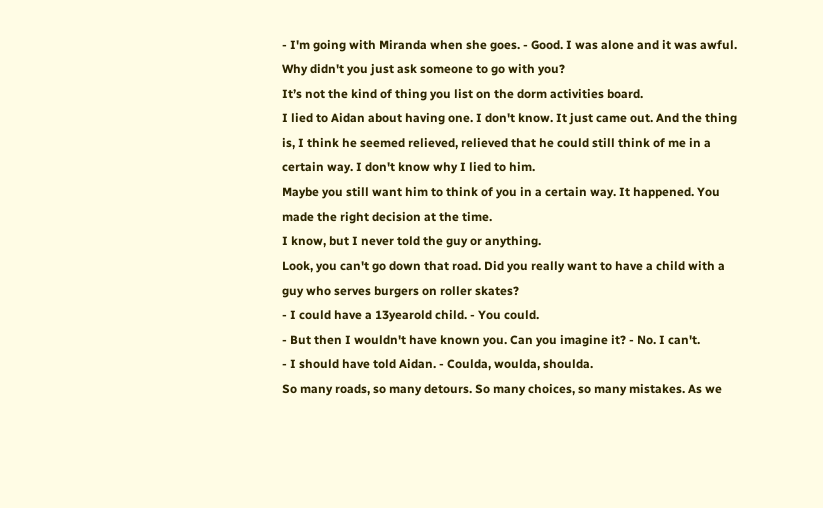- I'm going with Miranda when she goes. - Good. I was alone and it was awful.
Why didn't you just ask someone to go with you?
It’s not the kind of thing you list on the dorm activities board.
I lied to Aidan about having one. I don't know. It just came out. And the thing is, I think he seemed relieved, relieved that he could still think of me in a certain way. I don't know why I lied to him.
Maybe you still want him to think of you in a certain way. It happened. You made the right decision at the time.
I know, but I never told the guy or anything.
Look, you can't go down that road. Did you really want to have a child with a guy who serves burgers on roller skates?
- I could have a 13yearold child. - You could.
- But then I wouldn't have known you. Can you imagine it? - No. I can't.
- I should have told Aidan. - Coulda, woulda, shoulda.
So many roads, so many detours. So many choices, so many mistakes. As we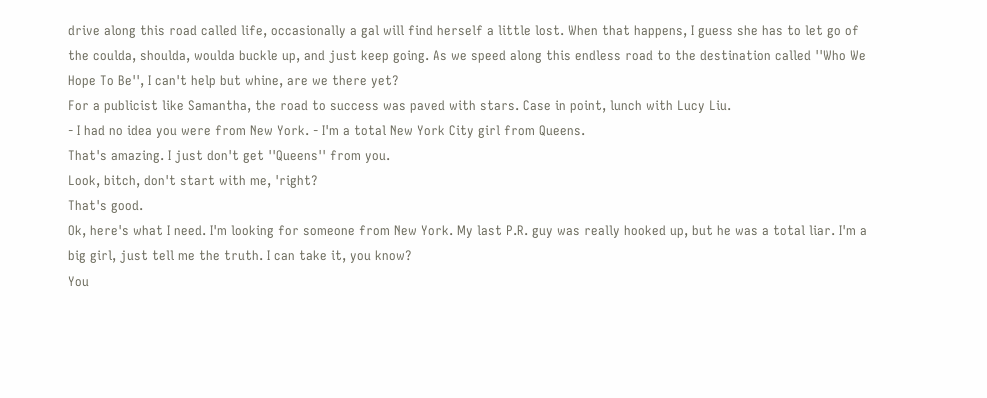drive along this road called life, occasionally a gal will find herself a little lost. When that happens, I guess she has to let go of the coulda, shoulda, woulda buckle up, and just keep going. As we speed along this endless road to the destination called ''Who We Hope To Be'', I can't help but whine, are we there yet?
For a publicist like Samantha, the road to success was paved with stars. Case in point, lunch with Lucy Liu.
- I had no idea you were from New York. - I'm a total New York City girl from Queens.
That's amazing. I just don't get ''Queens'' from you.
Look, bitch, don't start with me, 'right?
That's good.
Ok, here's what I need. I'm looking for someone from New York. My last P.R. guy was really hooked up, but he was a total liar. I'm a big girl, just tell me the truth. I can take it, you know?
You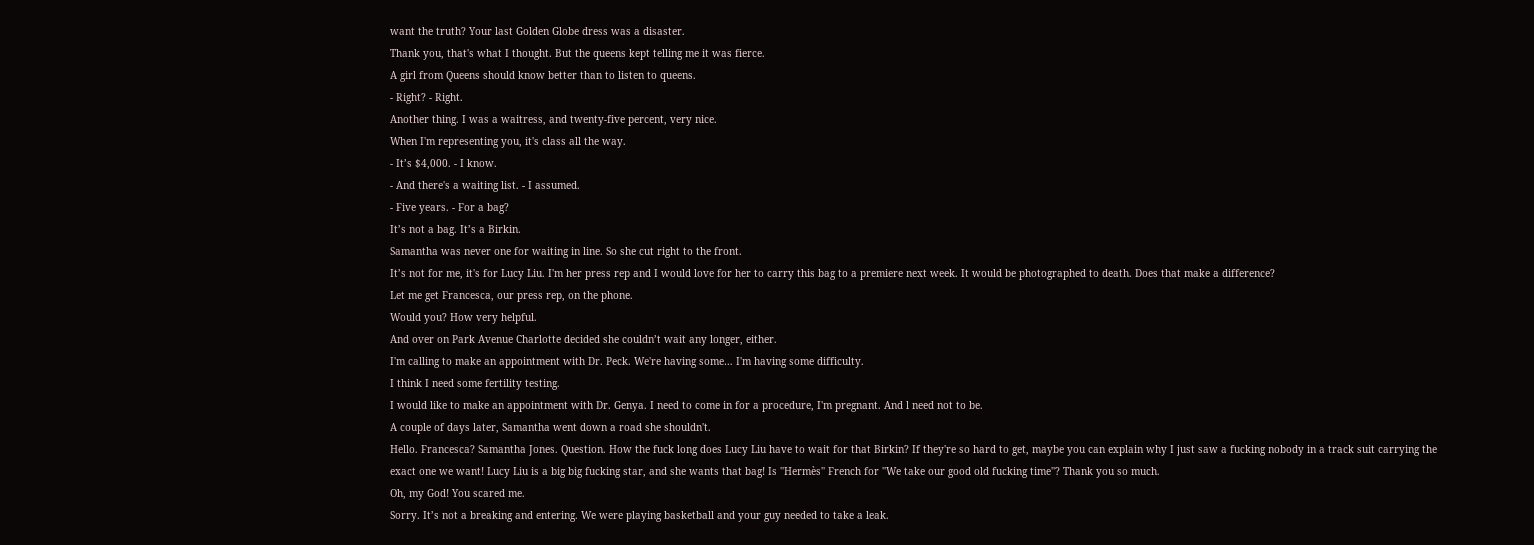want the truth? Your last Golden Globe dress was a disaster.
Thank you, that's what I thought. But the queens kept telling me it was fierce.
A girl from Queens should know better than to listen to queens.
- Right? - Right.
Another thing. I was a waitress, and twenty-five percent, very nice.
When I'm representing you, it's class all the way.
- It’s $4,000. - I know.
- And there's a waiting list. - I assumed.
- Five years. - For a bag?
It’s not a bag. It’s a Birkin.
Samantha was never one for waiting in line. So she cut right to the front.
It’s not for me, it's for Lucy Liu. I'm her press rep and I would love for her to carry this bag to a premiere next week. It would be photographed to death. Does that make a difference?
Let me get Francesca, our press rep, on the phone.
Would you? How very helpful.
And over on Park Avenue Charlotte decided she couldn’t wait any longer, either.
I'm calling to make an appointment with Dr. Peck. We're having some… I'm having some difficulty.
I think I need some fertility testing.
I would like to make an appointment with Dr. Genya. I need to come in for a procedure, I'm pregnant. And l need not to be.
A couple of days later, Samantha went down a road she shouldn't.
Hello. Francesca? Samantha Jones. Question. How the fuck long does Lucy Liu have to wait for that Birkin? If they're so hard to get, maybe you can explain why I just saw a fucking nobody in a track suit carrying the exact one we want! Lucy Liu is a big big fucking star, and she wants that bag! Is ''Hermès'' French for ''We take our good old fucking time''? Thank you so much.
Oh, my God! You scared me.
Sorry. It’s not a breaking and entering. We were playing basketball and your guy needed to take a leak.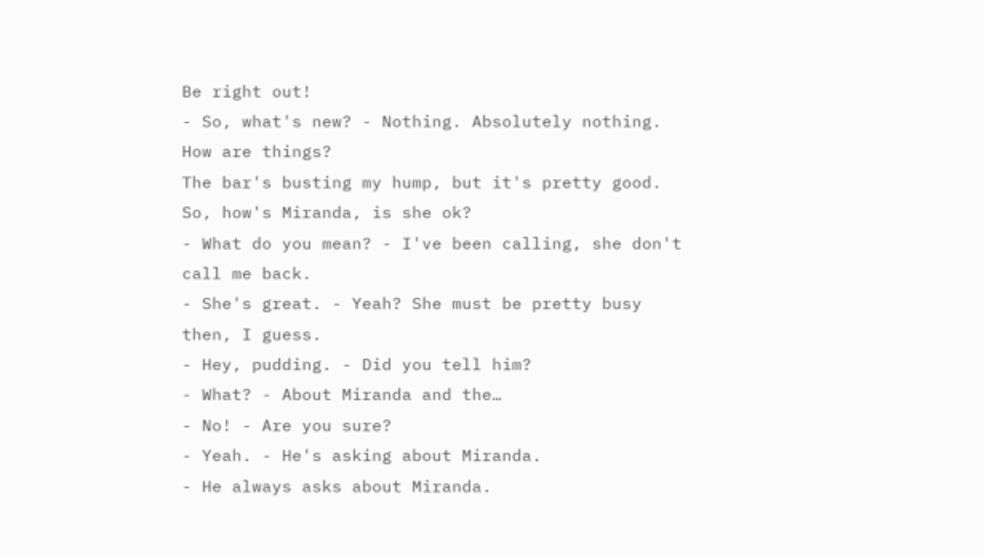Be right out!
- So, what's new? - Nothing. Absolutely nothing. How are things?
The bar's busting my hump, but it's pretty good. So, how's Miranda, is she ok?
- What do you mean? - I've been calling, she don't call me back.
- She's great. - Yeah? She must be pretty busy then, I guess.
- Hey, pudding. - Did you tell him?
- What? - About Miranda and the…
- No! - Are you sure?
- Yeah. - He's asking about Miranda.
- He always asks about Miranda.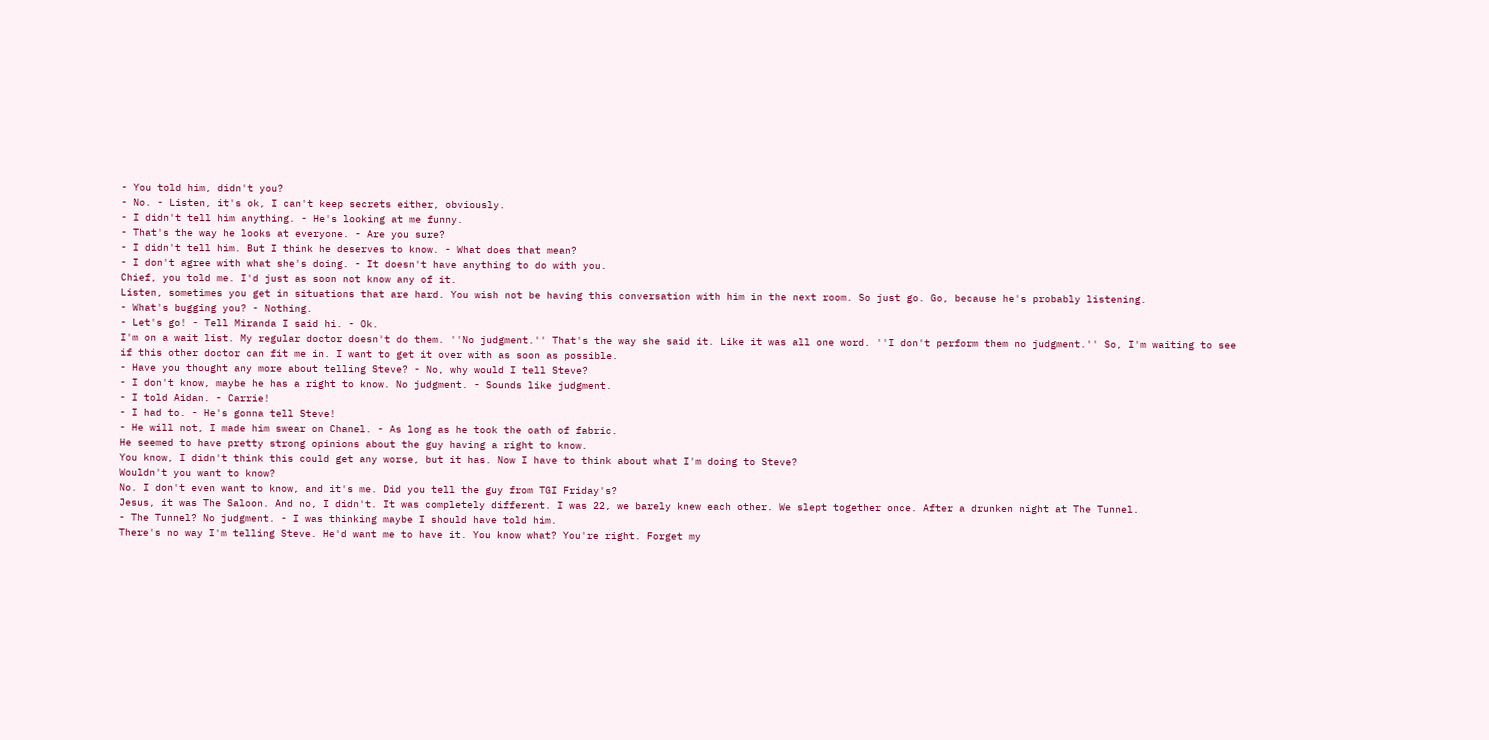- You told him, didn't you?
- No. - Listen, it's ok, I can't keep secrets either, obviously.
- I didn't tell him anything. - He's looking at me funny.
- That's the way he looks at everyone. - Are you sure?
- I didn't tell him. But I think he deserves to know. - What does that mean?
- I don't agree with what she's doing. - It doesn't have anything to do with you.
Chief, you told me. I'd just as soon not know any of it.
Listen, sometimes you get in situations that are hard. You wish not be having this conversation with him in the next room. So just go. Go, because he's probably listening.
- What's bugging you? - Nothing.
- Let's go! - Tell Miranda I said hi. - Ok.
I'm on a wait list. My regular doctor doesn't do them. ''No judgment.'' That's the way she said it. Like it was all one word. ''I don't perform them no judgment.'' So, I'm waiting to see if this other doctor can fit me in. I want to get it over with as soon as possible.
- Have you thought any more about telling Steve? - No, why would I tell Steve?
- I don't know, maybe he has a right to know. No judgment. - Sounds like judgment.
- I told Aidan. - Carrie!
- I had to. - He's gonna tell Steve!
- He will not, I made him swear on Chanel. - As long as he took the oath of fabric.
He seemed to have pretty strong opinions about the guy having a right to know.
You know, I didn't think this could get any worse, but it has. Now I have to think about what I'm doing to Steve?
Wouldn't you want to know?
No. I don't even want to know, and it's me. Did you tell the guy from TGI Friday's?
Jesus, it was The Saloon. And no, I didn't. It was completely different. I was 22, we barely knew each other. We slept together once. After a drunken night at The Tunnel.
- The Tunnel? No judgment. - I was thinking maybe I should have told him.
There's no way I'm telling Steve. He'd want me to have it. You know what? You're right. Forget my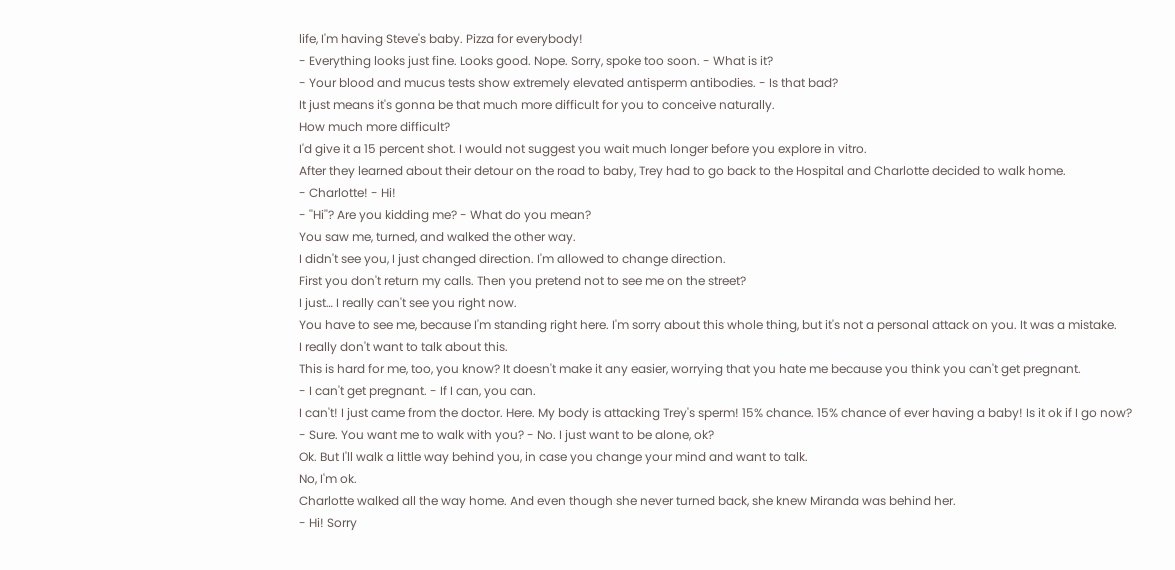life, I'm having Steve's baby. Pizza for everybody!
- Everything looks just fine. Looks good. Nope. Sorry, spoke too soon. - What is it?
- Your blood and mucus tests show extremely elevated antisperm antibodies. - Is that bad?
It just means it's gonna be that much more difficult for you to conceive naturally.
How much more difficult?
I'd give it a 15 percent shot. I would not suggest you wait much longer before you explore in vitro.
After they learned about their detour on the road to baby, Trey had to go back to the Hospital and Charlotte decided to walk home.
- Charlotte! - Hi!
- ''Hi''? Are you kidding me? - What do you mean?
You saw me, turned, and walked the other way.
I didn't see you, I just changed direction. I'm allowed to change direction.
First you don't return my calls. Then you pretend not to see me on the street?
I just… I really can't see you right now.
You have to see me, because I'm standing right here. I'm sorry about this whole thing, but it's not a personal attack on you. It was a mistake.
I really don't want to talk about this.
This is hard for me, too, you know? It doesn't make it any easier, worrying that you hate me because you think you can't get pregnant.
- I can't get pregnant. - If I can, you can.
I can't! I just came from the doctor. Here. My body is attacking Trey's sperm! 15% chance. 15% chance of ever having a baby! Is it ok if I go now?
- Sure. You want me to walk with you? - No. I just want to be alone, ok?
Ok. But I'll walk a little way behind you, in case you change your mind and want to talk.
No, I'm ok.
Charlotte walked all the way home. And even though she never turned back, she knew Miranda was behind her.
- Hi! Sorry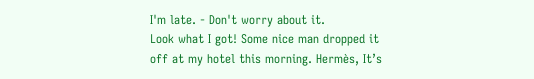I'm late. - Don't worry about it.
Look what I got! Some nice man dropped it off at my hotel this morning. Hermès, It’s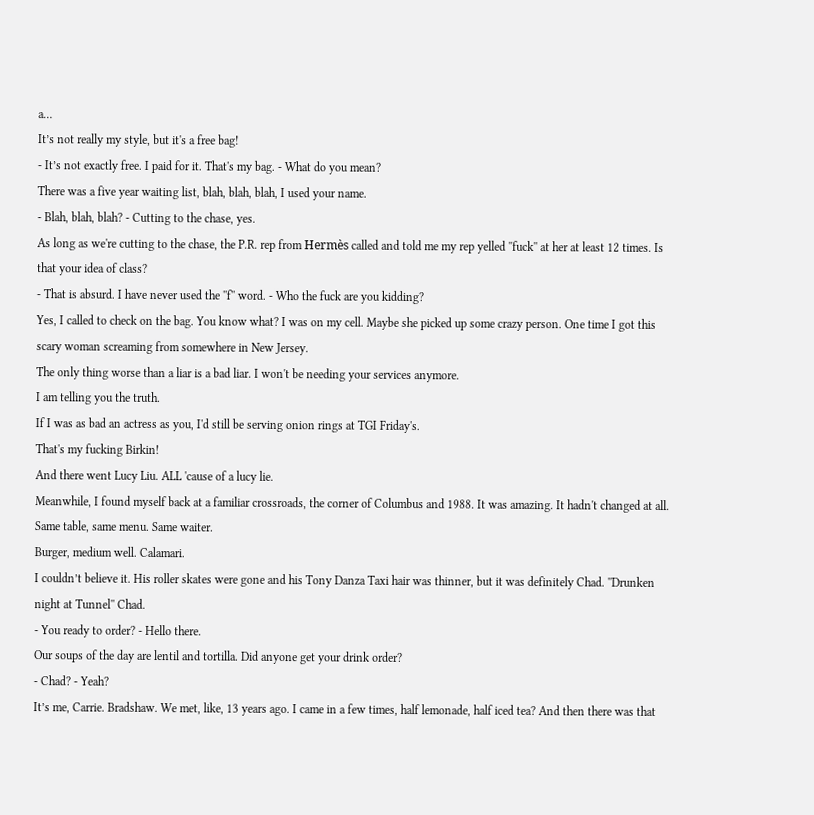a…
It’s not really my style, but it's a free bag!
- It’s not exactly free. I paid for it. That's my bag. - What do you mean?
There was a five year waiting list, blah, blah, blah, I used your name.
- Blah, blah, blah? - Cutting to the chase, yes.
As long as we're cutting to the chase, the P.R. rep from Hermès called and told me my rep yelled ''fuck'' at her at least 12 times. Is that your idea of class?
- That is absurd. I have never used the ''f'' word. - Who the fuck are you kidding?
Yes, I called to check on the bag. You know what? I was on my cell. Maybe she picked up some crazy person. One time I got this scary woman screaming from somewhere in New Jersey.
The only thing worse than a liar is a bad liar. I won't be needing your services anymore.
I am telling you the truth.
If I was as bad an actress as you, I'd still be serving onion rings at TGI Friday's.
That's my fucking Birkin!
And there went Lucy Liu. ALL 'cause of a lucy lie.
Meanwhile, I found myself back at a familiar crossroads, the corner of Columbus and 1988. It was amazing. It hadn't changed at all. Same table, same menu. Same waiter.
Burger, medium well. Calamari.
I couldn’t believe it. His roller skates were gone and his Tony Danza Taxi hair was thinner, but it was definitely Chad. ''Drunken night at Tunnel'' Chad.
- You ready to order? - Hello there.
Our soups of the day are lentil and tortilla. Did anyone get your drink order?
- Chad? - Yeah?
It’s me, Carrie. Bradshaw. We met, like, 13 years ago. I came in a few times, half lemonade, half iced tea? And then there was that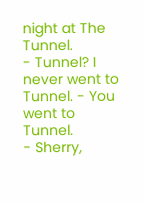night at The Tunnel.
- Tunnel? I never went to Tunnel. - You went to Tunnel.
- Sherry,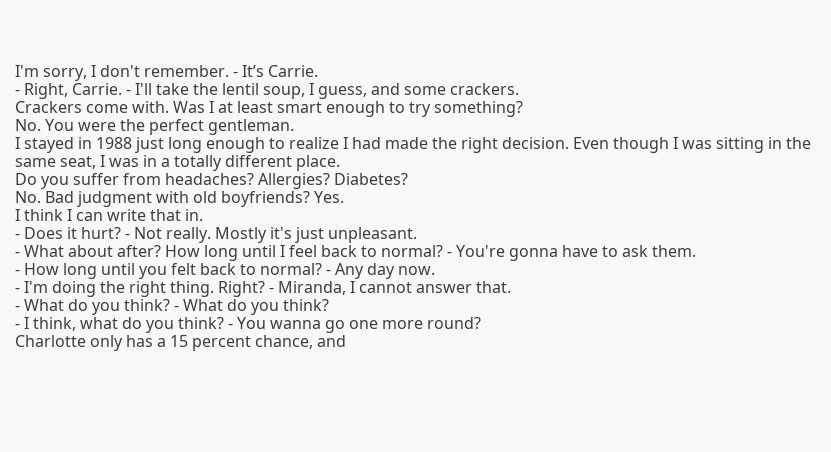I'm sorry, I don't remember. - It’s Carrie.
- Right, Carrie. - I'll take the lentil soup, I guess, and some crackers.
Crackers come with. Was I at least smart enough to try something?
No. You were the perfect gentleman.
I stayed in 1988 just long enough to realize I had made the right decision. Even though I was sitting in the same seat, I was in a totally different place.
Do you suffer from headaches? Allergies? Diabetes?
No. Bad judgment with old boyfriends? Yes.
I think I can write that in.
- Does it hurt? - Not really. Mostly it's just unpleasant.
- What about after? How long until I feel back to normal? - You're gonna have to ask them.
- How long until you felt back to normal? - Any day now.
- I'm doing the right thing. Right? - Miranda, I cannot answer that.
- What do you think? - What do you think?
- I think, what do you think? - You wanna go one more round?
Charlotte only has a 15 percent chance, and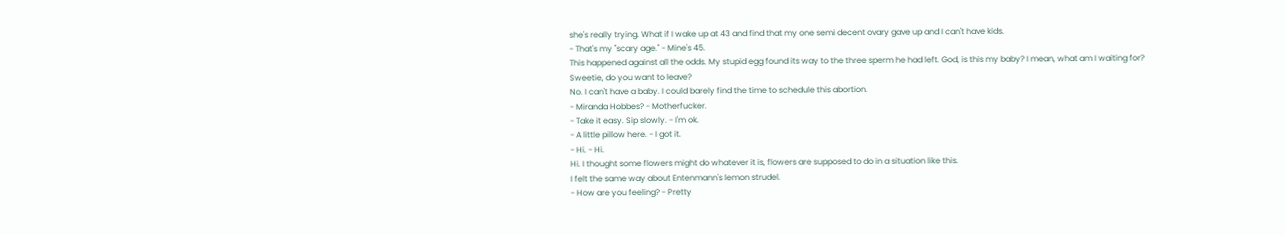she's really trying. What if I wake up at 43 and find that my one semi decent ovary gave up and I can't have kids.
- That's my ''scary age.'' - Mine's 45.
This happened against all the odds. My stupid egg found its way to the three sperm he had left. God, is this my baby? I mean, what am I waiting for?
Sweetie, do you want to leave?
No. I can't have a baby. I could barely find the time to schedule this abortion.
- Miranda Hobbes? - Motherfucker.
- Take it easy. Sip slowly. - I'm ok.
- A little pillow here. - I got it.
- Hi. - Hi.
Hi. I thought some flowers might do whatever it is, flowers are supposed to do in a situation like this.
I felt the same way about Entenmann's lemon strudel.
- How are you feeling? - Pretty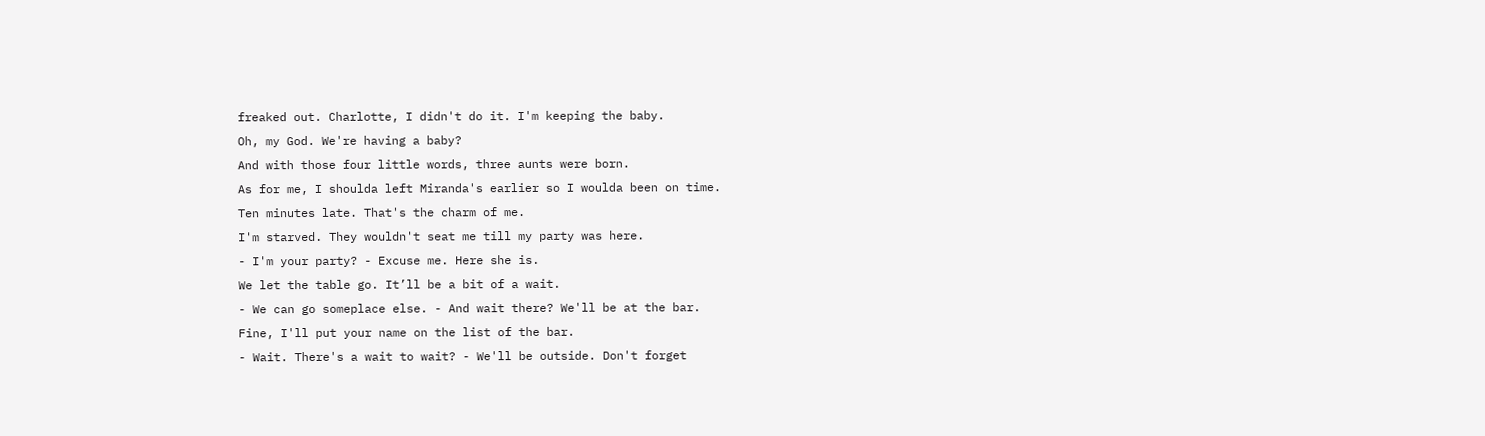freaked out. Charlotte, I didn't do it. I'm keeping the baby.
Oh, my God. We're having a baby?
And with those four little words, three aunts were born.
As for me, I shoulda left Miranda's earlier so I woulda been on time.
Ten minutes late. That's the charm of me.
I'm starved. They wouldn't seat me till my party was here.
- I'm your party? - Excuse me. Here she is.
We let the table go. It’ll be a bit of a wait.
- We can go someplace else. - And wait there? We'll be at the bar.
Fine, I'll put your name on the list of the bar.
- Wait. There's a wait to wait? - We'll be outside. Don't forget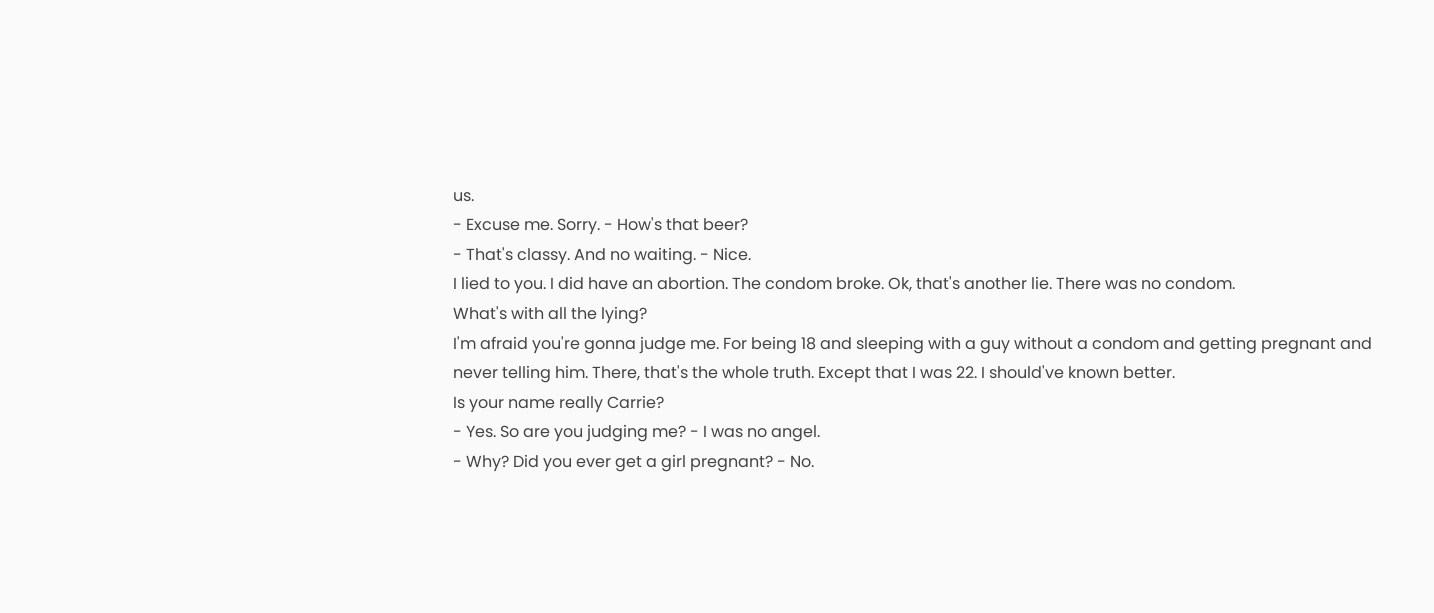us.
- Excuse me. Sorry. - How's that beer?
- That's classy. And no waiting. - Nice.
I lied to you. I did have an abortion. The condom broke. Ok, that's another lie. There was no condom.
What's with all the lying?
I'm afraid you're gonna judge me. For being 18 and sleeping with a guy without a condom and getting pregnant and never telling him. There, that's the whole truth. Except that I was 22. I should've known better.
Is your name really Carrie?
- Yes. So are you judging me? - I was no angel.
- Why? Did you ever get a girl pregnant? - No.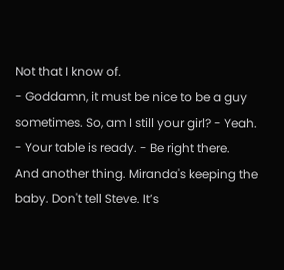Not that I know of.
- Goddamn, it must be nice to be a guy sometimes. So, am I still your girl? - Yeah.
- Your table is ready. - Be right there.
And another thing. Miranda's keeping the baby. Don't tell Steve. It’s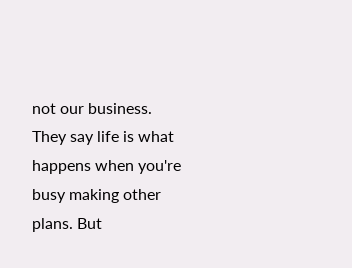not our business.
They say life is what happens when you're busy making other plans. But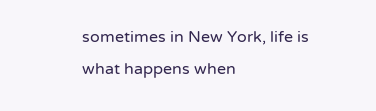sometimes in New York, life is what happens when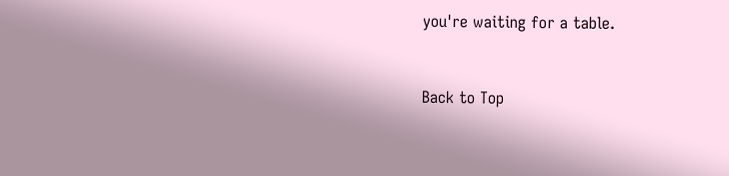you're waiting for a table.


Back to Top